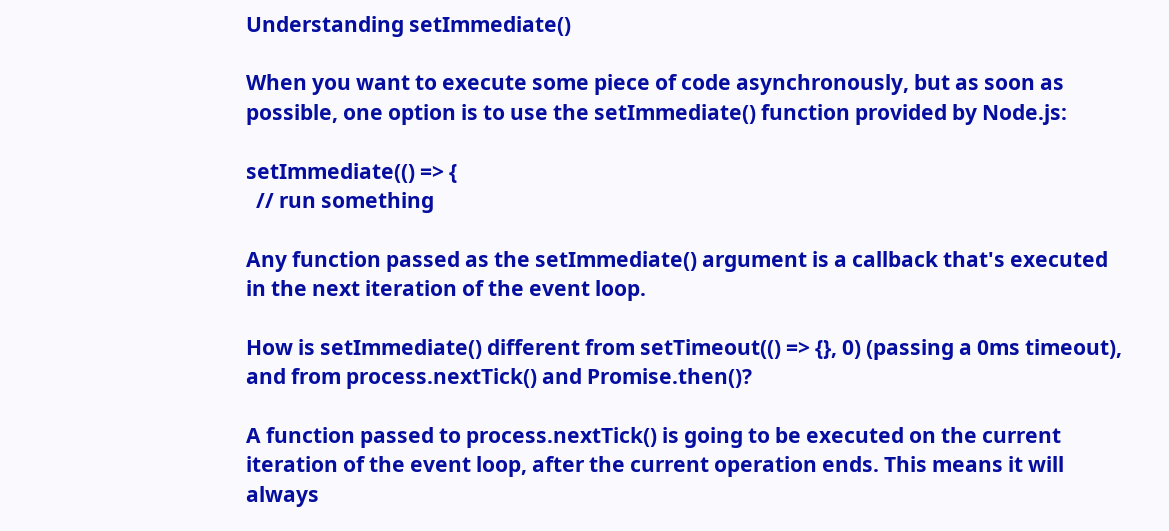Understanding setImmediate()

When you want to execute some piece of code asynchronously, but as soon as possible, one option is to use the setImmediate() function provided by Node.js:

setImmediate(() => {
  // run something

Any function passed as the setImmediate() argument is a callback that's executed in the next iteration of the event loop.

How is setImmediate() different from setTimeout(() => {}, 0) (passing a 0ms timeout), and from process.nextTick() and Promise.then()?

A function passed to process.nextTick() is going to be executed on the current iteration of the event loop, after the current operation ends. This means it will always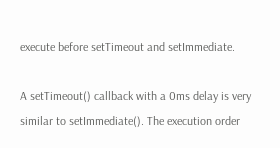execute before setTimeout and setImmediate.

A setTimeout() callback with a 0ms delay is very similar to setImmediate(). The execution order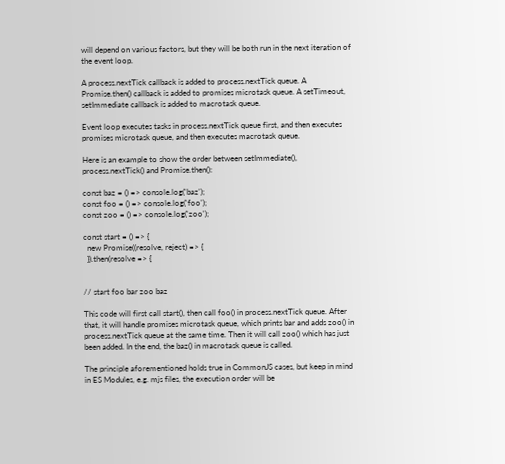will depend on various factors, but they will be both run in the next iteration of the event loop.

A process.nextTick callback is added to process.nextTick queue. A Promise.then() callback is added to promises microtask queue. A setTimeout, setImmediate callback is added to macrotask queue.

Event loop executes tasks in process.nextTick queue first, and then executes promises microtask queue, and then executes macrotask queue.

Here is an example to show the order between setImmediate(), process.nextTick() and Promise.then():

const baz = () => console.log('baz');
const foo = () => console.log('foo');
const zoo = () => console.log('zoo');

const start = () => {
  new Promise((resolve, reject) => {
  }).then(resolve => {


// start foo bar zoo baz

This code will first call start(), then call foo() in process.nextTick queue. After that, it will handle promises microtask queue, which prints bar and adds zoo() in process.nextTick queue at the same time. Then it will call zoo() which has just been added. In the end, the baz() in macrotask queue is called.

The principle aforementioned holds true in CommonJS cases, but keep in mind in ES Modules, e.g. mjs files, the execution order will be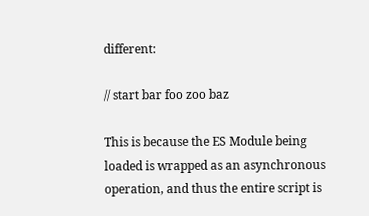different:

// start bar foo zoo baz

This is because the ES Module being loaded is wrapped as an asynchronous operation, and thus the entire script is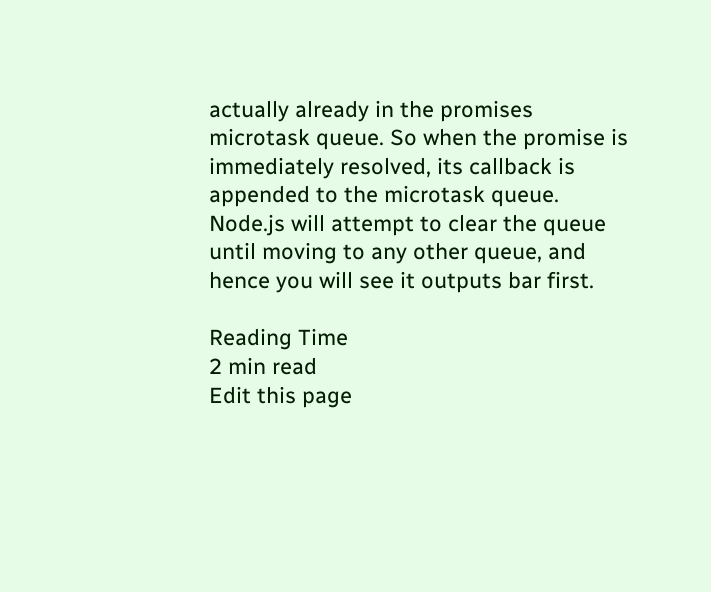actually already in the promises microtask queue. So when the promise is immediately resolved, its callback is appended to the microtask queue. Node.js will attempt to clear the queue until moving to any other queue, and hence you will see it outputs bar first.

Reading Time
2 min read
Edit this page